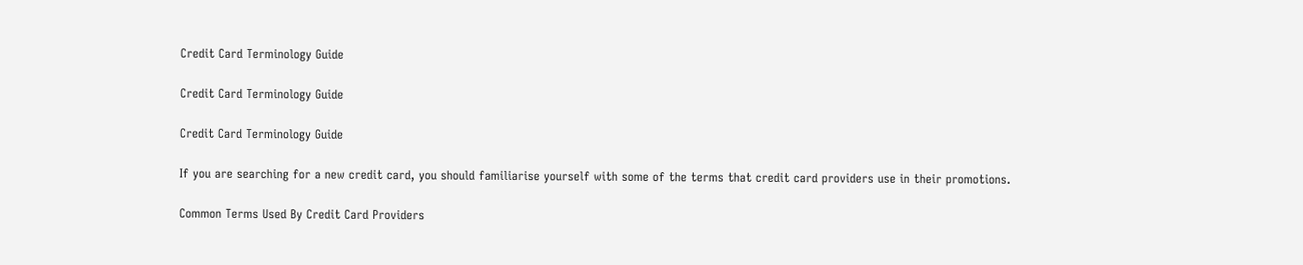Credit Card Terminology Guide

Credit Card Terminology Guide

Credit Card Terminology Guide

If you are searching for a new credit card, you should familiarise yourself with some of the terms that credit card providers use in their promotions.

Common Terms Used By Credit Card Providers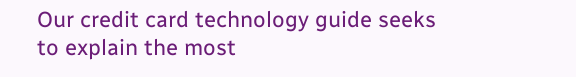Our credit card technology guide seeks to explain the most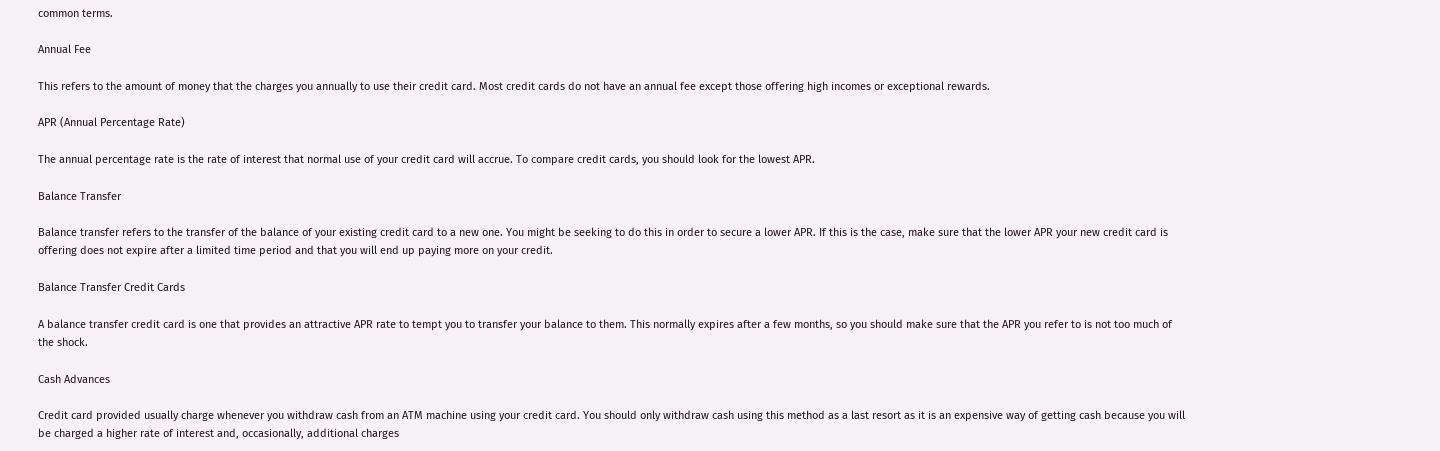common terms.

Annual Fee

This refers to the amount of money that the charges you annually to use their credit card. Most credit cards do not have an annual fee except those offering high incomes or exceptional rewards.

APR (Annual Percentage Rate)

The annual percentage rate is the rate of interest that normal use of your credit card will accrue. To compare credit cards, you should look for the lowest APR.

Balance Transfer

Balance transfer refers to the transfer of the balance of your existing credit card to a new one. You might be seeking to do this in order to secure a lower APR. If this is the case, make sure that the lower APR your new credit card is offering does not expire after a limited time period and that you will end up paying more on your credit.

Balance Transfer Credit Cards

A balance transfer credit card is one that provides an attractive APR rate to tempt you to transfer your balance to them. This normally expires after a few months, so you should make sure that the APR you refer to is not too much of the shock.

Cash Advances

Credit card provided usually charge whenever you withdraw cash from an ATM machine using your credit card. You should only withdraw cash using this method as a last resort as it is an expensive way of getting cash because you will be charged a higher rate of interest and, occasionally, additional charges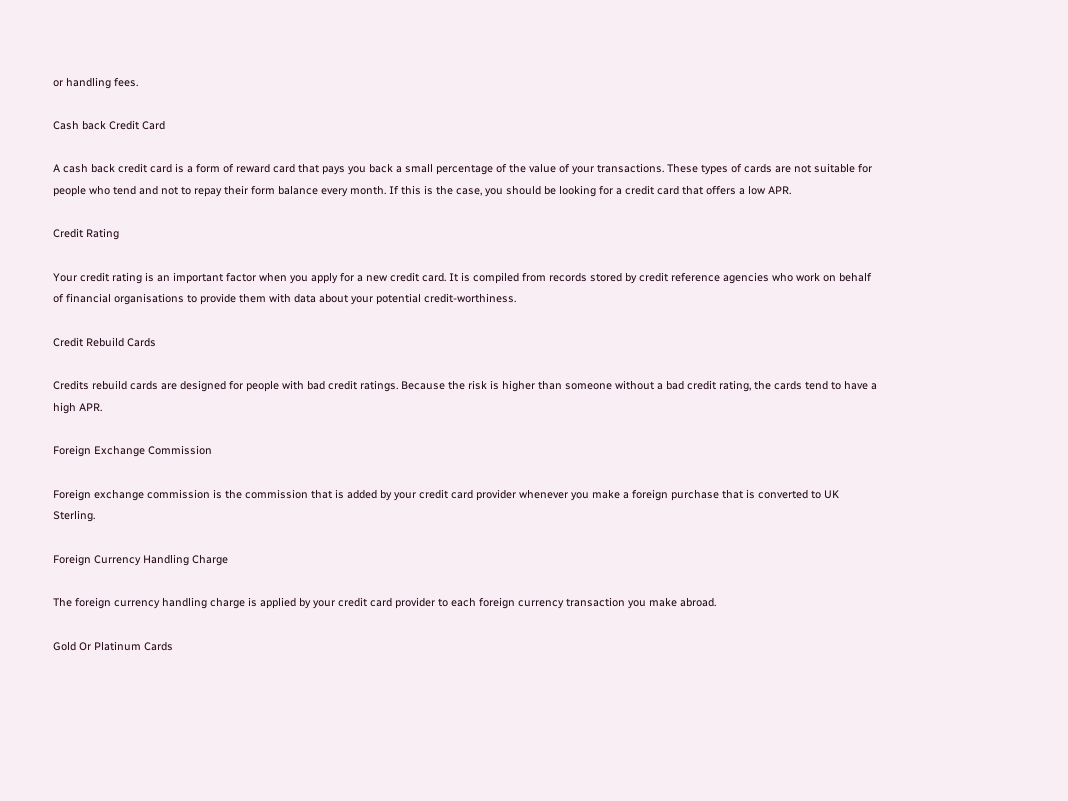or handling fees.

Cash back Credit Card

A cash back credit card is a form of reward card that pays you back a small percentage of the value of your transactions. These types of cards are not suitable for people who tend and not to repay their form balance every month. If this is the case, you should be looking for a credit card that offers a low APR.

Credit Rating

Your credit rating is an important factor when you apply for a new credit card. It is compiled from records stored by credit reference agencies who work on behalf of financial organisations to provide them with data about your potential credit-worthiness.

Credit Rebuild Cards

Credits rebuild cards are designed for people with bad credit ratings. Because the risk is higher than someone without a bad credit rating, the cards tend to have a high APR.

Foreign Exchange Commission

Foreign exchange commission is the commission that is added by your credit card provider whenever you make a foreign purchase that is converted to UK Sterling.

Foreign Currency Handling Charge

The foreign currency handling charge is applied by your credit card provider to each foreign currency transaction you make abroad.

Gold Or Platinum Cards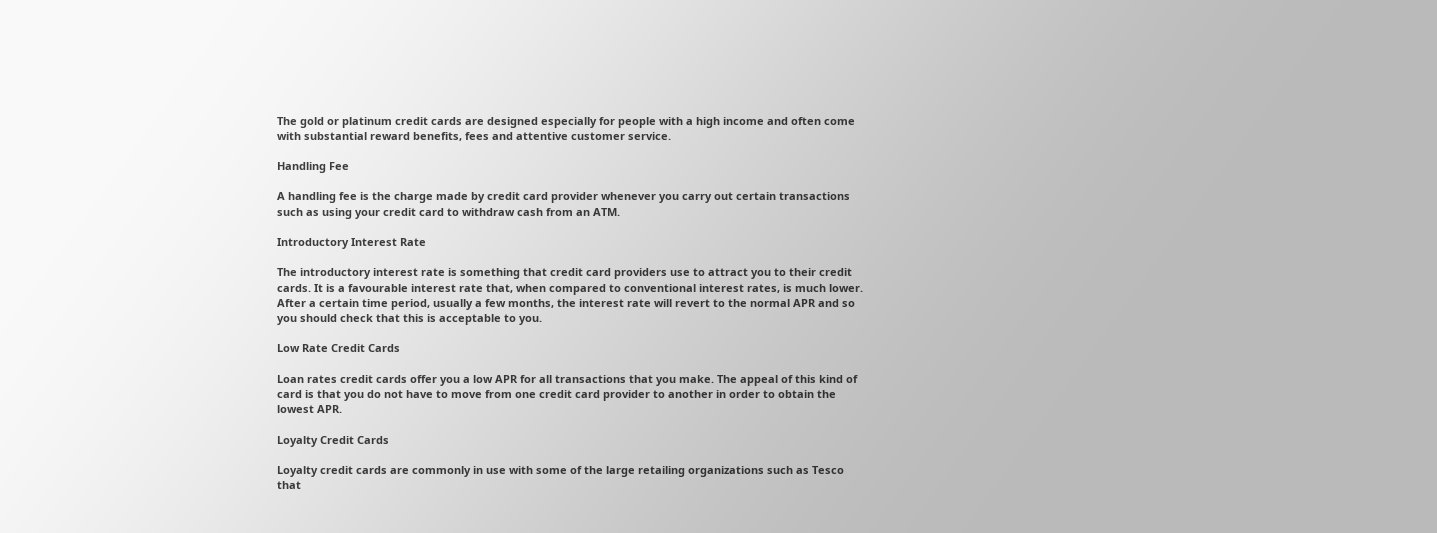The gold or platinum credit cards are designed especially for people with a high income and often come with substantial reward benefits, fees and attentive customer service.

Handling Fee

A handling fee is the charge made by credit card provider whenever you carry out certain transactions such as using your credit card to withdraw cash from an ATM.

Introductory Interest Rate

The introductory interest rate is something that credit card providers use to attract you to their credit cards. It is a favourable interest rate that, when compared to conventional interest rates, is much lower. After a certain time period, usually a few months, the interest rate will revert to the normal APR and so you should check that this is acceptable to you.

Low Rate Credit Cards

Loan rates credit cards offer you a low APR for all transactions that you make. The appeal of this kind of card is that you do not have to move from one credit card provider to another in order to obtain the lowest APR.

Loyalty Credit Cards

Loyalty credit cards are commonly in use with some of the large retailing organizations such as Tesco that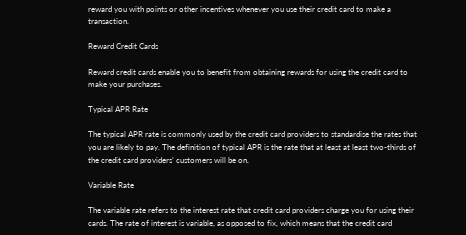reward you with points or other incentives whenever you use their credit card to make a transaction.

Reward Credit Cards

Reward credit cards enable you to benefit from obtaining rewards for using the credit card to make your purchases.

Typical APR Rate

The typical APR rate is commonly used by the credit card providers to standardise the rates that you are likely to pay. The definition of typical APR is the rate that at least at least two-thirds of the credit card providers’ customers will be on.

Variable Rate

The variable rate refers to the interest rate that credit card providers charge you for using their cards. The rate of interest is variable, as opposed to fix, which means that the credit card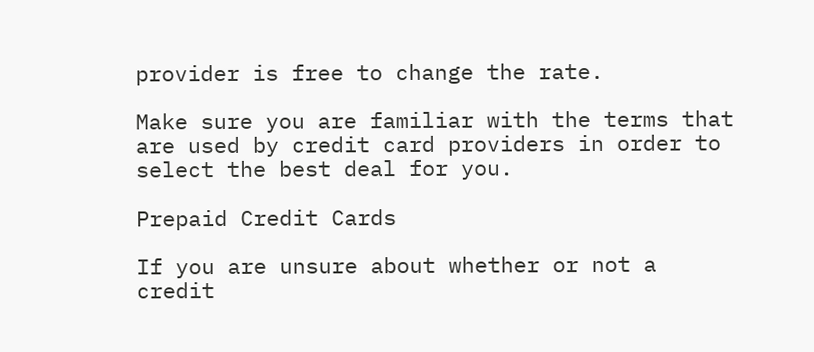provider is free to change the rate.

Make sure you are familiar with the terms that are used by credit card providers in order to select the best deal for you.

Prepaid Credit Cards

If you are unsure about whether or not a credit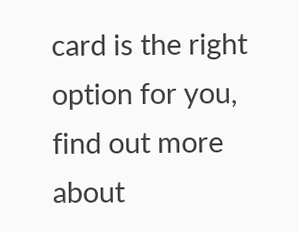card is the right option for you, find out more about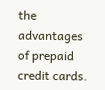the advantages of prepaid credit cards.